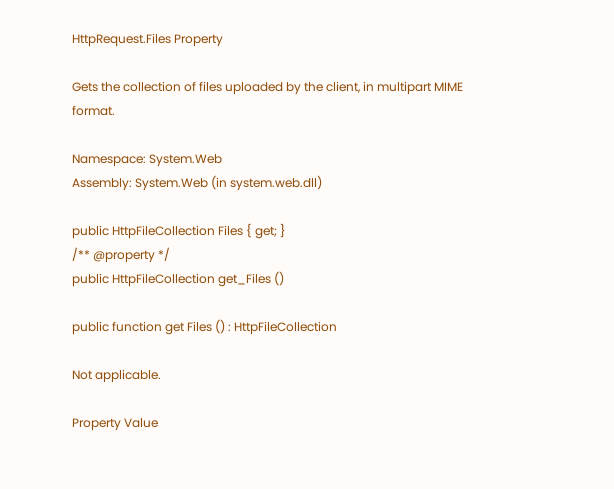HttpRequest.Files Property

Gets the collection of files uploaded by the client, in multipart MIME format.

Namespace: System.Web
Assembly: System.Web (in system.web.dll)

public HttpFileCollection Files { get; }
/** @property */
public HttpFileCollection get_Files ()

public function get Files () : HttpFileCollection

Not applicable.

Property Value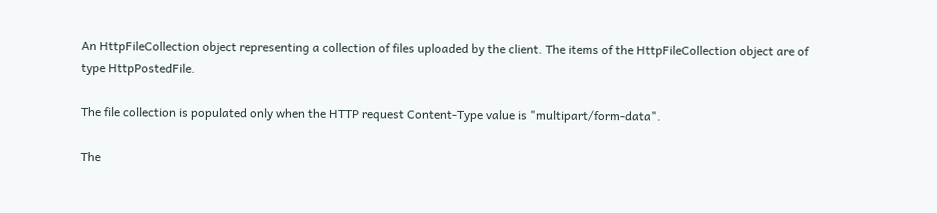An HttpFileCollection object representing a collection of files uploaded by the client. The items of the HttpFileCollection object are of type HttpPostedFile.

The file collection is populated only when the HTTP request Content-Type value is "multipart/form-data".

The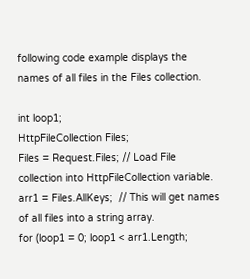following code example displays the names of all files in the Files collection.

int loop1;
HttpFileCollection Files;
Files = Request.Files; // Load File collection into HttpFileCollection variable.
arr1 = Files.AllKeys;  // This will get names of all files into a string array.
for (loop1 = 0; loop1 < arr1.Length;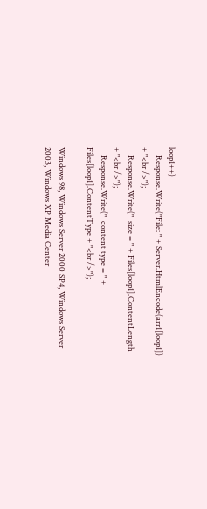loop1++)
    Response.Write("File: " + Server.HtmlEncode(arr1[loop1]) + "<br />");
    Response.Write("  size = " + Files[loop1].ContentLength + "<br />");
    Response.Write("  content type = " + Files[loop1].ContentType + "<br />");

Windows 98, Windows Server 2000 SP4, Windows Server 2003, Windows XP Media Center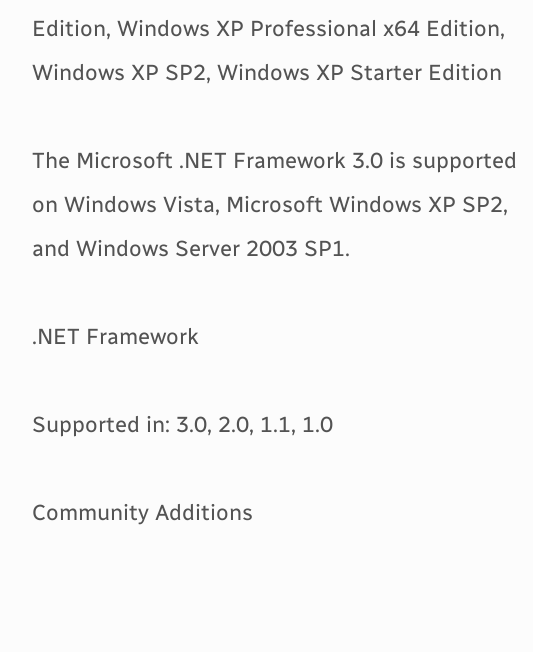Edition, Windows XP Professional x64 Edition, Windows XP SP2, Windows XP Starter Edition

The Microsoft .NET Framework 3.0 is supported on Windows Vista, Microsoft Windows XP SP2, and Windows Server 2003 SP1.

.NET Framework

Supported in: 3.0, 2.0, 1.1, 1.0

Community Additions